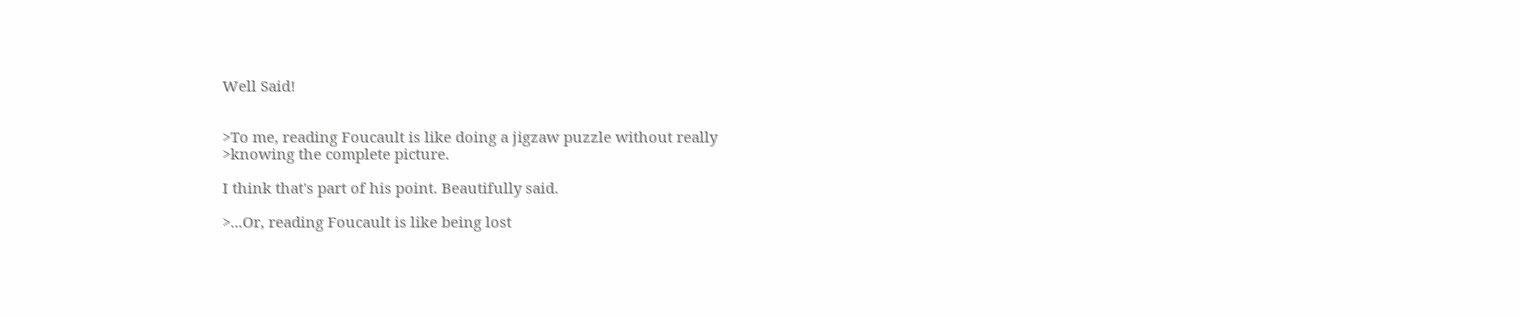Well Said!


>To me, reading Foucault is like doing a jigzaw puzzle without really
>knowing the complete picture.

I think that's part of his point. Beautifully said.

>...Or, reading Foucault is like being lost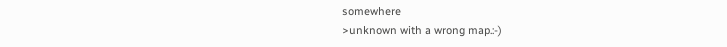somewhere
>unknown with a wrong map.:-)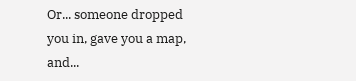Or... someone dropped you in, gave you a map, and...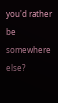you'd rather be
somewhere else?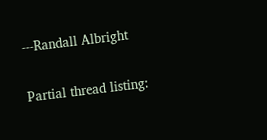---Randall Albright

Partial thread listing: